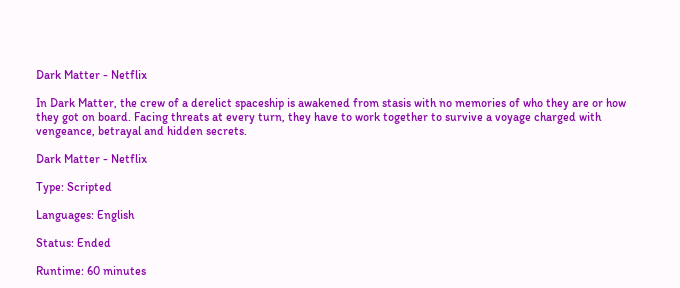Dark Matter - Netflix

In Dark Matter, the crew of a derelict spaceship is awakened from stasis with no memories of who they are or how they got on board. Facing threats at every turn, they have to work together to survive a voyage charged with vengeance, betrayal and hidden secrets.

Dark Matter - Netflix

Type: Scripted

Languages: English

Status: Ended

Runtime: 60 minutes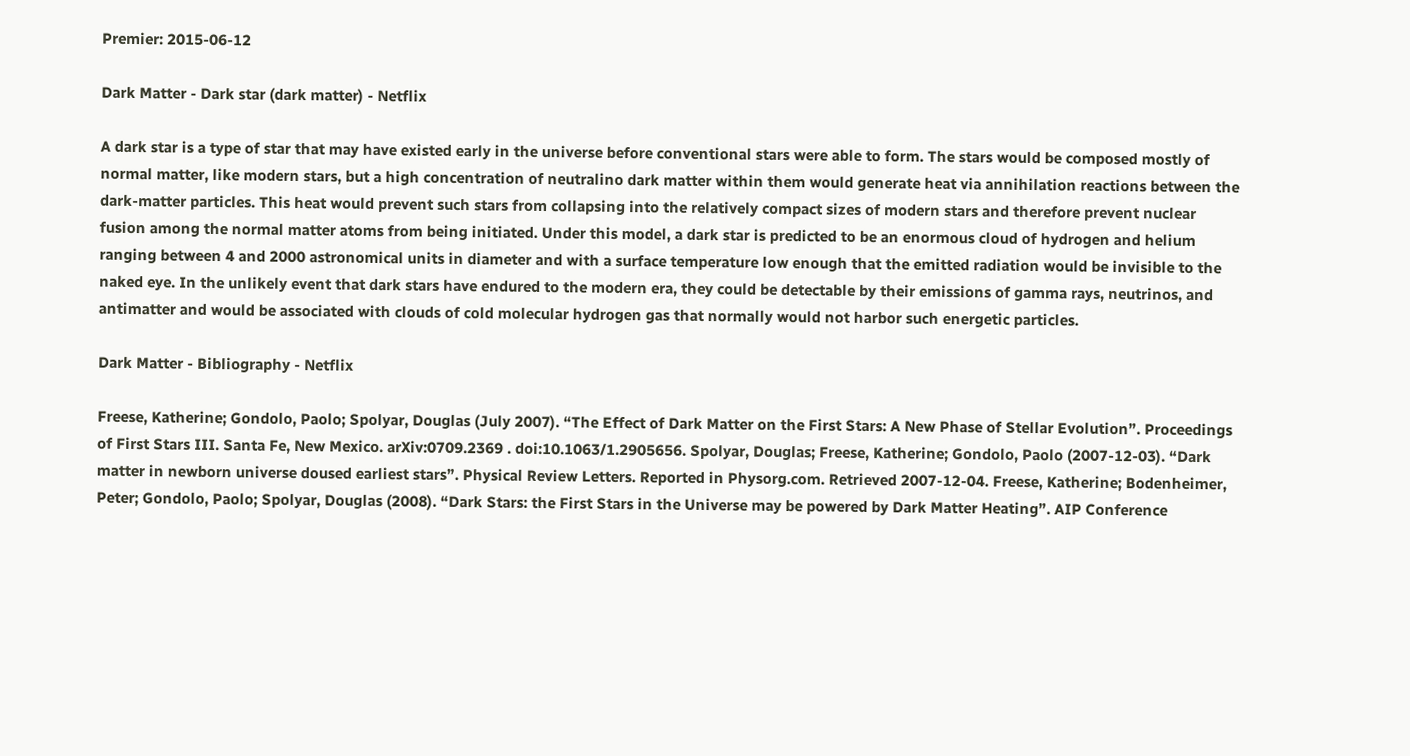Premier: 2015-06-12

Dark Matter - Dark star (dark matter) - Netflix

A dark star is a type of star that may have existed early in the universe before conventional stars were able to form. The stars would be composed mostly of normal matter, like modern stars, but a high concentration of neutralino dark matter within them would generate heat via annihilation reactions between the dark-matter particles. This heat would prevent such stars from collapsing into the relatively compact sizes of modern stars and therefore prevent nuclear fusion among the normal matter atoms from being initiated. Under this model, a dark star is predicted to be an enormous cloud of hydrogen and helium ranging between 4 and 2000 astronomical units in diameter and with a surface temperature low enough that the emitted radiation would be invisible to the naked eye. In the unlikely event that dark stars have endured to the modern era, they could be detectable by their emissions of gamma rays, neutrinos, and antimatter and would be associated with clouds of cold molecular hydrogen gas that normally would not harbor such energetic particles.

Dark Matter - Bibliography - Netflix

Freese, Katherine; Gondolo, Paolo; Spolyar, Douglas (July 2007). “The Effect of Dark Matter on the First Stars: A New Phase of Stellar Evolution”. Proceedings of First Stars III. Santa Fe, New Mexico. arXiv:0709.2369 . doi:10.1063/1.2905656. Spolyar, Douglas; Freese, Katherine; Gondolo, Paolo (2007-12-03). “Dark matter in newborn universe doused earliest stars”. Physical Review Letters. Reported in Physorg.com. Retrieved 2007-12-04. Freese, Katherine; Bodenheimer, Peter; Gondolo, Paolo; Spolyar, Douglas (2008). “Dark Stars: the First Stars in the Universe may be powered by Dark Matter Heating”. AIP Conference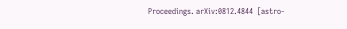Proceedings. arXiv:0812.4844  [astro-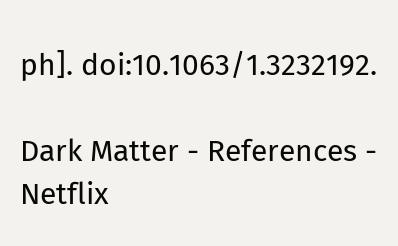ph]. doi:10.1063/1.3232192.

Dark Matter - References - Netflix